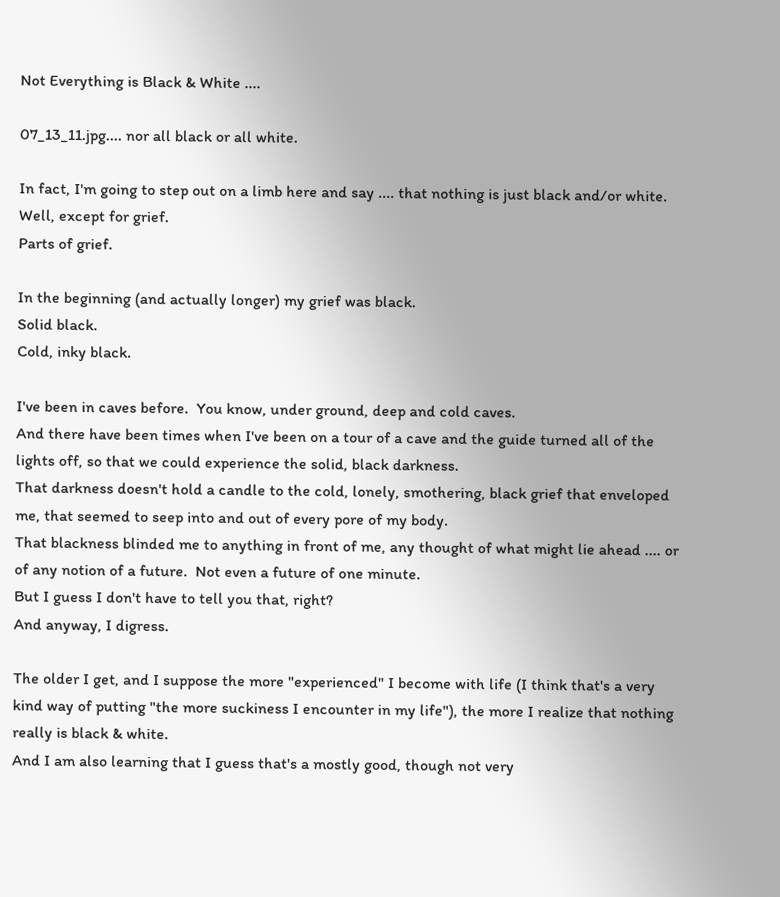Not Everything is Black & White ....

07_13_11.jpg.... nor all black or all white.

In fact, I'm going to step out on a limb here and say .... that nothing is just black and/or white.
Well, except for grief.
Parts of grief.

In the beginning (and actually longer) my grief was black.
Solid black.
Cold, inky black.

I've been in caves before.  You know, under ground, deep and cold caves.
And there have been times when I've been on a tour of a cave and the guide turned all of the lights off, so that we could experience the solid, black darkness.
That darkness doesn't hold a candle to the cold, lonely, smothering, black grief that enveloped me, that seemed to seep into and out of every pore of my body.
That blackness blinded me to anything in front of me, any thought of what might lie ahead .... or of any notion of a future.  Not even a future of one minute.
But I guess I don't have to tell you that, right?
And anyway, I digress.

The older I get, and I suppose the more "experienced" I become with life (I think that's a very kind way of putting "the more suckiness I encounter in my life"), the more I realize that nothing really is black & white.
And I am also learning that I guess that's a mostly good, though not very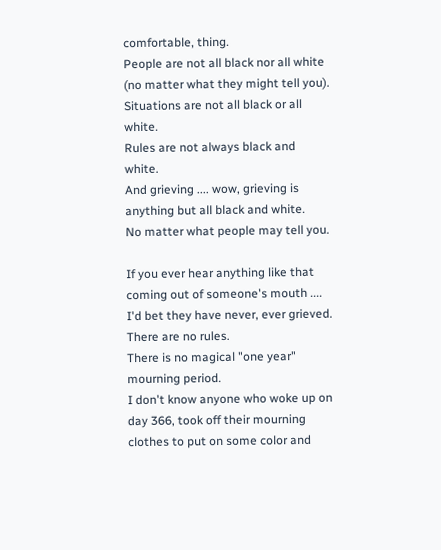comfortable, thing.
People are not all black nor all white (no matter what they might tell you).
Situations are not all black or all white.
Rules are not always black and white.
And grieving .... wow, grieving is anything but all black and white.
No matter what people may tell you.

If you ever hear anything like that coming out of someone's mouth .... I'd bet they have never, ever grieved.
There are no rules.
There is no magical "one year" mourning period.
I don't know anyone who woke up on day 366, took off their mourning clothes to put on some color and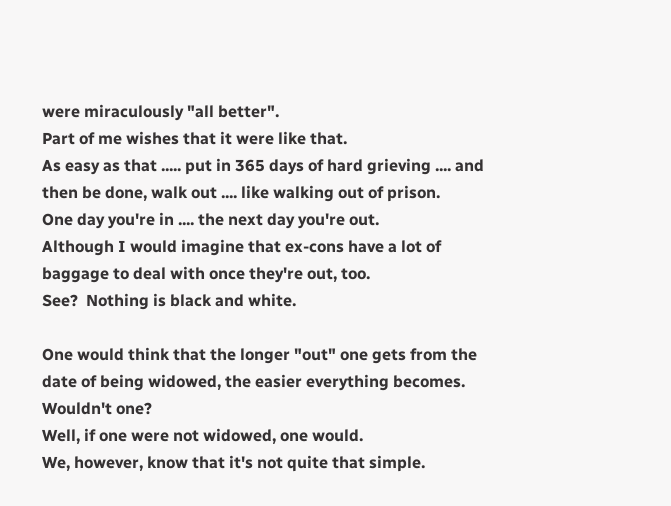were miraculously "all better".
Part of me wishes that it were like that.
As easy as that ..... put in 365 days of hard grieving .... and then be done, walk out .... like walking out of prison.
One day you're in .... the next day you're out.
Although I would imagine that ex-cons have a lot of baggage to deal with once they're out, too.
See?  Nothing is black and white.

One would think that the longer "out" one gets from the date of being widowed, the easier everything becomes.
Wouldn't one?
Well, if one were not widowed, one would.
We, however, know that it's not quite that simple.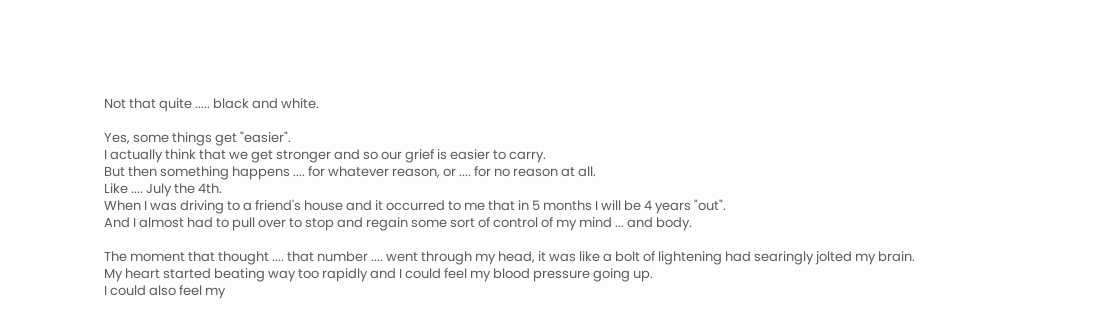Not that quite ..... black and white.

Yes, some things get "easier".
I actually think that we get stronger and so our grief is easier to carry.
But then something happens .... for whatever reason, or .... for no reason at all.
Like .... July the 4th.
When I was driving to a friend's house and it occurred to me that in 5 months I will be 4 years "out".
And I almost had to pull over to stop and regain some sort of control of my mind ... and body.

The moment that thought .... that number .... went through my head, it was like a bolt of lightening had searingly jolted my brain.
My heart started beating way too rapidly and I could feel my blood pressure going up.
I could also feel my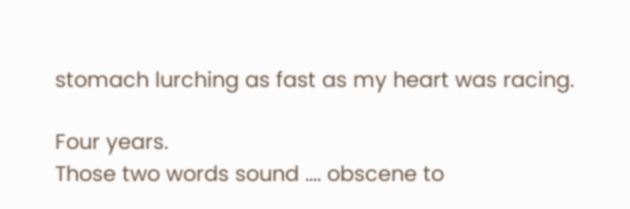stomach lurching as fast as my heart was racing.

Four years.
Those two words sound .... obscene to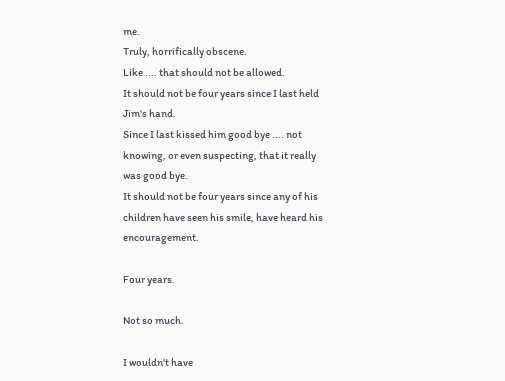me.
Truly, horrifically obscene.
Like .... that should not be allowed.
It should not be four years since I last held Jim's hand.
Since I last kissed him good bye .... not knowing, or even suspecting, that it really was good bye.
It should not be four years since any of his children have seen his smile, have heard his encouragement.

Four years.

Not so much.

I wouldn't have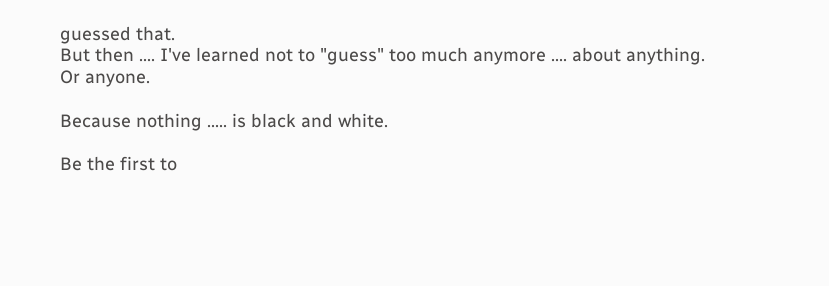guessed that.
But then .... I've learned not to "guess" too much anymore .... about anything.
Or anyone.

Because nothing ..... is black and white.

Be the first to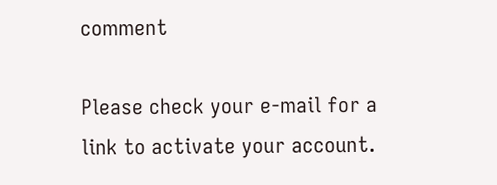comment

Please check your e-mail for a link to activate your account.